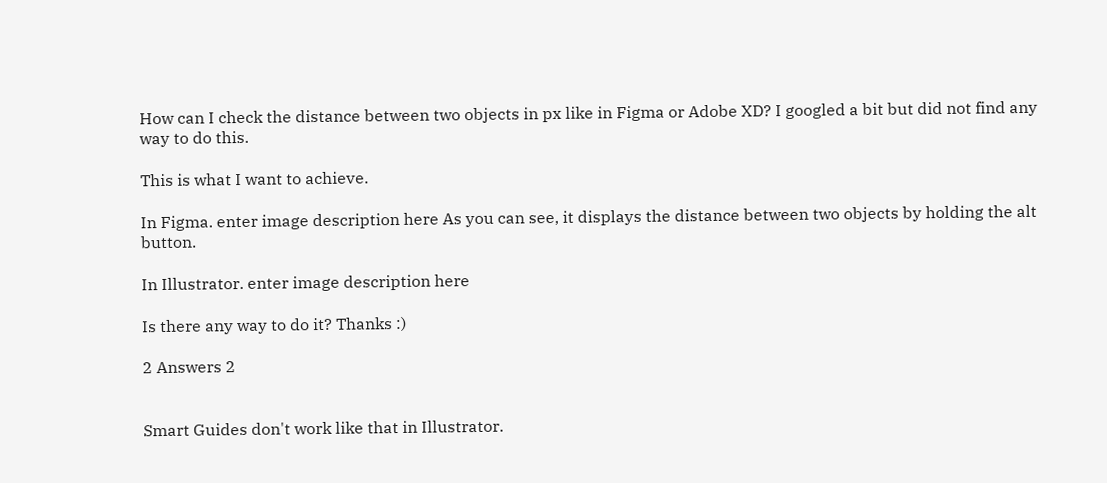How can I check the distance between two objects in px like in Figma or Adobe XD? I googled a bit but did not find any way to do this.

This is what I want to achieve.

In Figma. enter image description here As you can see, it displays the distance between two objects by holding the alt button.

In Illustrator. enter image description here

Is there any way to do it? Thanks :)

2 Answers 2


Smart Guides don't work like that in Illustrator.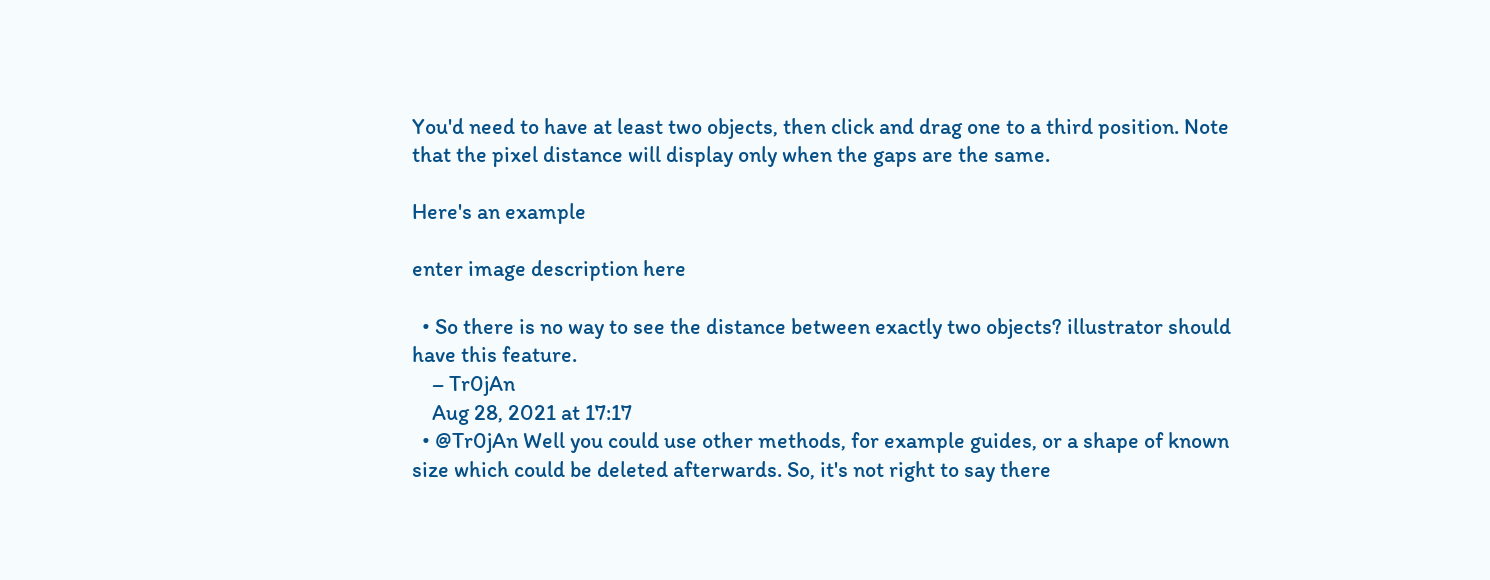You'd need to have at least two objects, then click and drag one to a third position. Note that the pixel distance will display only when the gaps are the same.

Here's an example

enter image description here

  • So there is no way to see the distance between exactly two objects? illustrator should have this feature.
    – Tr0jAn
    Aug 28, 2021 at 17:17
  • @Tr0jAn Well you could use other methods, for example guides, or a shape of known size which could be deleted afterwards. So, it's not right to say there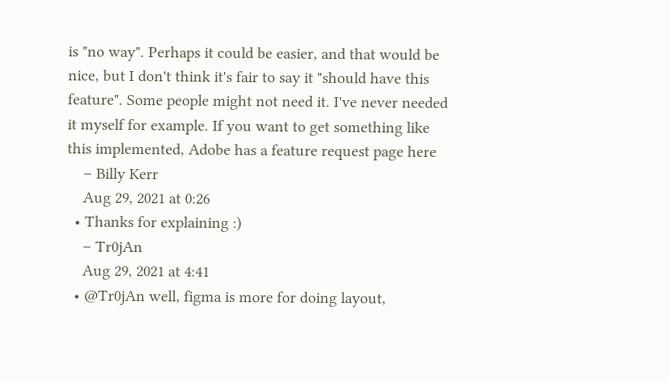is "no way". Perhaps it could be easier, and that would be nice, but I don't think it's fair to say it "should have this feature". Some people might not need it. I've never needed it myself for example. If you want to get something like this implemented, Adobe has a feature request page here
    – Billy Kerr
    Aug 29, 2021 at 0:26
  • Thanks for explaining :)
    – Tr0jAn
    Aug 29, 2021 at 4:41
  • @Tr0jAn well, figma is more for doing layout,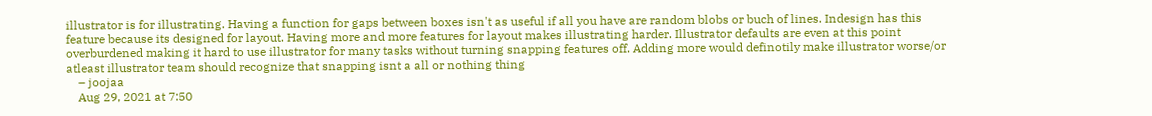illustrator is for illustrating. Having a function for gaps between boxes isn't as useful if all you have are random blobs or buch of lines. Indesign has this feature because its designed for layout. Having more and more features for layout makes illustrating harder. Illustrator defaults are even at this point overburdened making it hard to use illustrator for many tasks without turning snapping features off. Adding more would definotily make illustrator worse/or atleast illustrator team should recognize that snapping isnt a all or nothing thing
    – joojaa
    Aug 29, 2021 at 7:50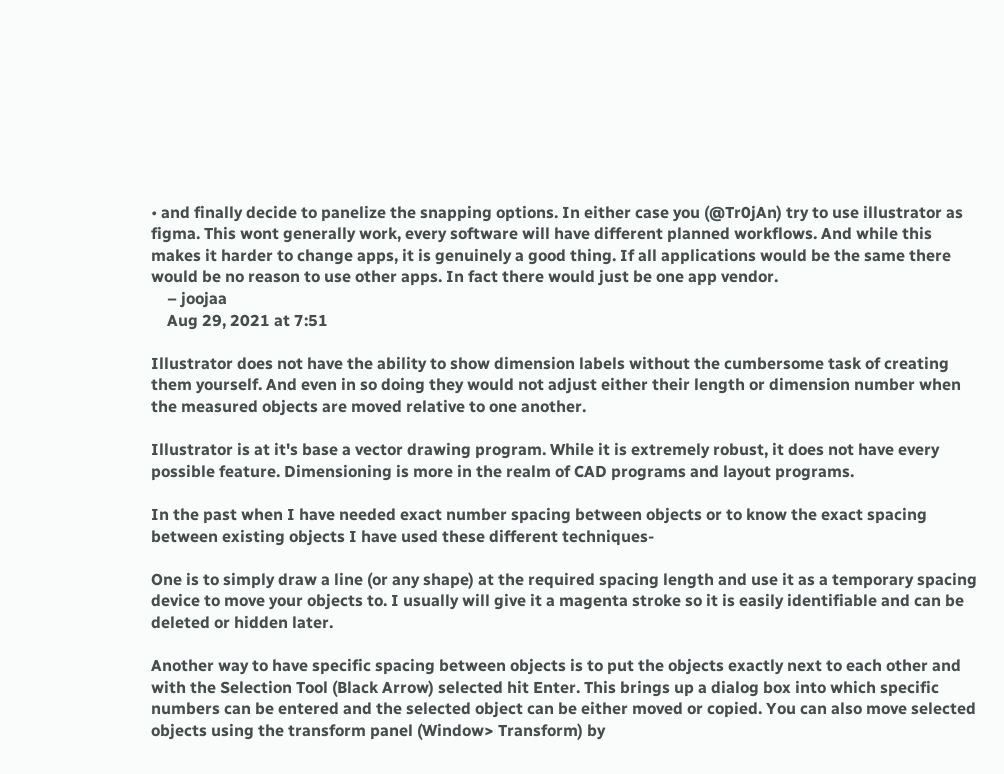• and finally decide to panelize the snapping options. In either case you (@Tr0jAn) try to use illustrator as figma. This wont generally work, every software will have different planned workflows. And while this makes it harder to change apps, it is genuinely a good thing. If all applications would be the same there would be no reason to use other apps. In fact there would just be one app vendor.
    – joojaa
    Aug 29, 2021 at 7:51

Illustrator does not have the ability to show dimension labels without the cumbersome task of creating them yourself. And even in so doing they would not adjust either their length or dimension number when the measured objects are moved relative to one another.

Illustrator is at it's base a vector drawing program. While it is extremely robust, it does not have every possible feature. Dimensioning is more in the realm of CAD programs and layout programs.

In the past when I have needed exact number spacing between objects or to know the exact spacing between existing objects I have used these different techniques-

One is to simply draw a line (or any shape) at the required spacing length and use it as a temporary spacing device to move your objects to. I usually will give it a magenta stroke so it is easily identifiable and can be deleted or hidden later.

Another way to have specific spacing between objects is to put the objects exactly next to each other and with the Selection Tool (Black Arrow) selected hit Enter. This brings up a dialog box into which specific numbers can be entered and the selected object can be either moved or copied. You can also move selected objects using the transform panel (Window> Transform) by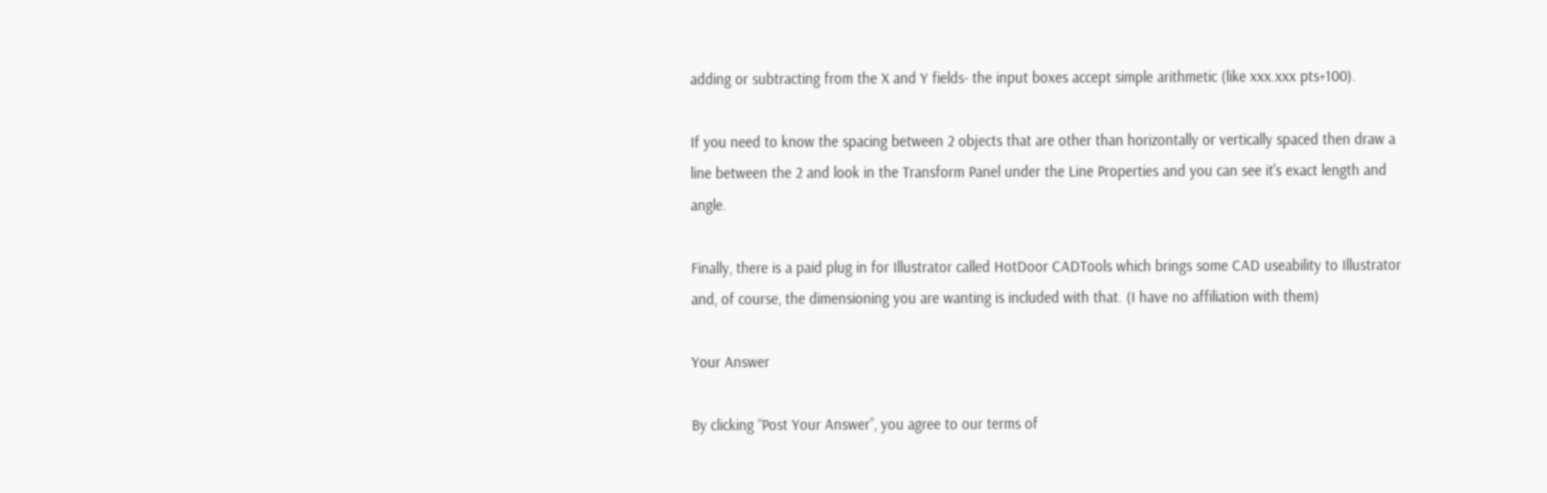adding or subtracting from the X and Y fields- the input boxes accept simple arithmetic (like xxx.xxx pts+100).

If you need to know the spacing between 2 objects that are other than horizontally or vertically spaced then draw a line between the 2 and look in the Transform Panel under the Line Properties and you can see it's exact length and angle.

Finally, there is a paid plug in for Illustrator called HotDoor CADTools which brings some CAD useability to Illustrator and, of course, the dimensioning you are wanting is included with that. (I have no affiliation with them)

Your Answer

By clicking “Post Your Answer”, you agree to our terms of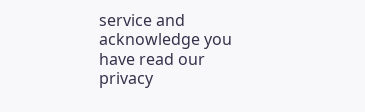service and acknowledge you have read our privacy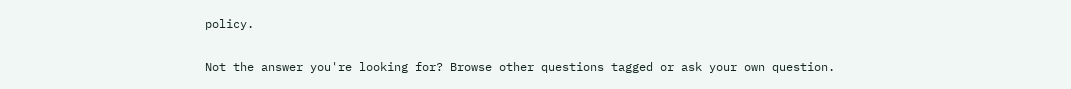policy.

Not the answer you're looking for? Browse other questions tagged or ask your own question.